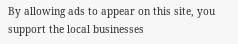By allowing ads to appear on this site, you support the local businesses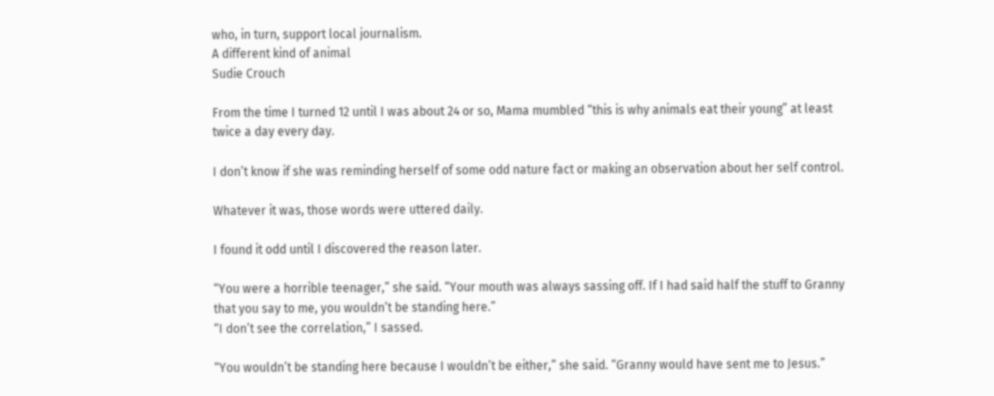who, in turn, support local journalism.
A different kind of animal
Sudie Crouch

From the time I turned 12 until I was about 24 or so, Mama mumbled “this is why animals eat their young” at least twice a day every day.

I don’t know if she was reminding herself of some odd nature fact or making an observation about her self control.

Whatever it was, those words were uttered daily.

I found it odd until I discovered the reason later.

“You were a horrible teenager,” she said. “Your mouth was always sassing off. If I had said half the stuff to Granny that you say to me, you wouldn’t be standing here.”
“I don’t see the correlation,” I sassed.

“You wouldn’t be standing here because I wouldn’t be either,” she said. “Granny would have sent me to Jesus.”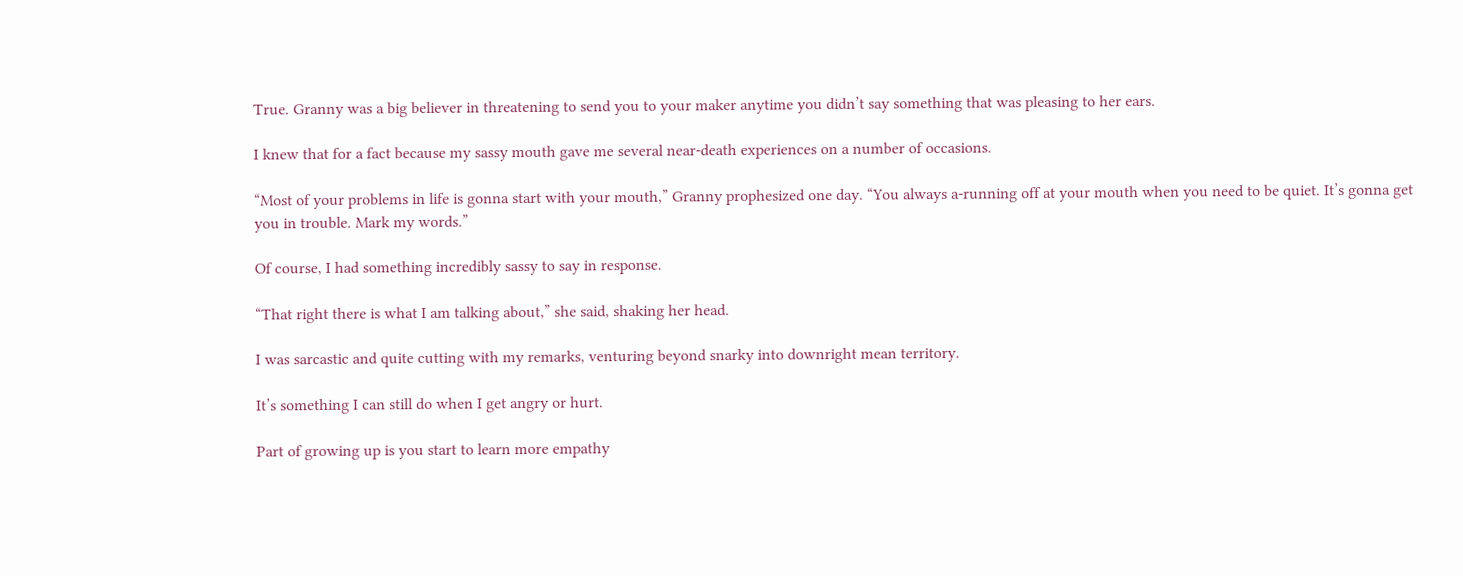True. Granny was a big believer in threatening to send you to your maker anytime you didn’t say something that was pleasing to her ears.

I knew that for a fact because my sassy mouth gave me several near-death experiences on a number of occasions.

“Most of your problems in life is gonna start with your mouth,” Granny prophesized one day. “You always a-running off at your mouth when you need to be quiet. It’s gonna get you in trouble. Mark my words.”

Of course, I had something incredibly sassy to say in response.

“That right there is what I am talking about,” she said, shaking her head.

I was sarcastic and quite cutting with my remarks, venturing beyond snarky into downright mean territory.

It’s something I can still do when I get angry or hurt.

Part of growing up is you start to learn more empathy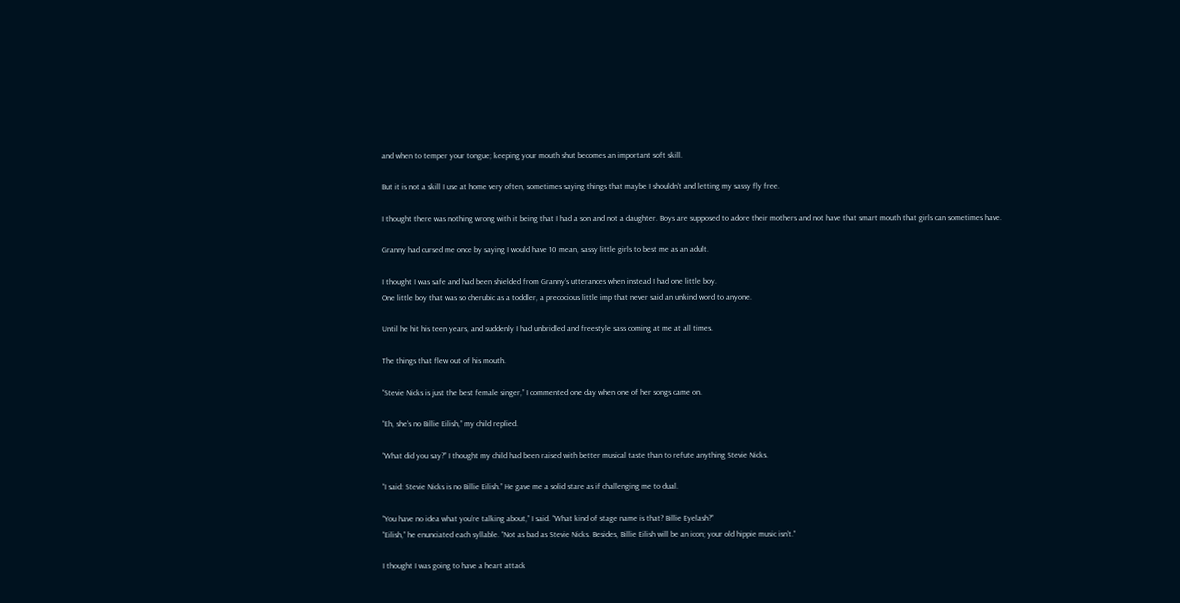and when to temper your tongue; keeping your mouth shut becomes an important soft skill.

But it is not a skill I use at home very often, sometimes saying things that maybe I shouldn’t and letting my sassy fly free.

I thought there was nothing wrong with it being that I had a son and not a daughter. Boys are supposed to adore their mothers and not have that smart mouth that girls can sometimes have.

Granny had cursed me once by saying I would have 10 mean, sassy little girls to best me as an adult.

I thought I was safe and had been shielded from Granny’s utterances when instead I had one little boy.
One little boy that was so cherubic as a toddler, a precocious little imp that never said an unkind word to anyone.

Until he hit his teen years, and suddenly I had unbridled and freestyle sass coming at me at all times.

The things that flew out of his mouth.

“Stevie Nicks is just the best female singer,” I commented one day when one of her songs came on.

“Eh, she’s no Billie Eilish,” my child replied.

“What did you say?” I thought my child had been raised with better musical taste than to refute anything Stevie Nicks.

“I said: Stevie Nicks is no Billie Eilish.” He gave me a solid stare as if challenging me to dual.

“You have no idea what you’re talking about,” I said. “What kind of stage name is that? Billie Eyelash?”
“Eilish,” he enunciated each syllable. “Not as bad as Stevie Nicks. Besides, Billie Eilish will be an icon; your old hippie music isn’t.”

I thought I was going to have a heart attack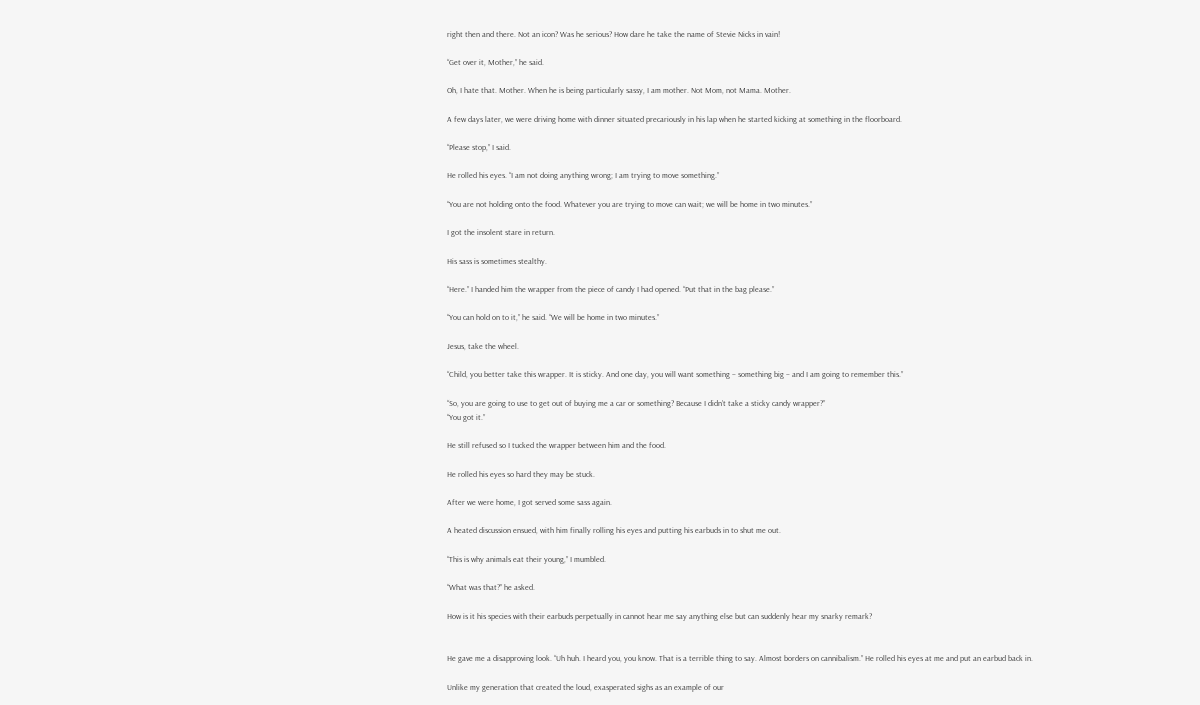right then and there. Not an icon? Was he serious? How dare he take the name of Stevie Nicks in vain!

“Get over it, Mother,” he said.

Oh, I hate that. Mother. When he is being particularly sassy, I am mother. Not Mom, not Mama. Mother.

A few days later, we were driving home with dinner situated precariously in his lap when he started kicking at something in the floorboard.

“Please stop,” I said.

He rolled his eyes. “I am not doing anything wrong; I am trying to move something.”

“You are not holding onto the food. Whatever you are trying to move can wait; we will be home in two minutes.”

I got the insolent stare in return.

His sass is sometimes stealthy.

“Here.” I handed him the wrapper from the piece of candy I had opened. “Put that in the bag please.”

“You can hold on to it,” he said. “We will be home in two minutes.”

Jesus, take the wheel.

“Child, you better take this wrapper. It is sticky. And one day, you will want something – something big – and I am going to remember this.”

“So, you are going to use to get out of buying me a car or something? Because I didn’t take a sticky candy wrapper?”
“You got it.”

He still refused so I tucked the wrapper between him and the food.

He rolled his eyes so hard they may be stuck.

After we were home, I got served some sass again.

A heated discussion ensued, with him finally rolling his eyes and putting his earbuds in to shut me out.

“This is why animals eat their young,” I mumbled.

“What was that?” he asked.

How is it his species with their earbuds perpetually in cannot hear me say anything else but can suddenly hear my snarky remark?


He gave me a disapproving look. “Uh huh. I heard you, you know. That is a terrible thing to say. Almost borders on cannibalism.” He rolled his eyes at me and put an earbud back in.

Unlike my generation that created the loud, exasperated sighs as an example of our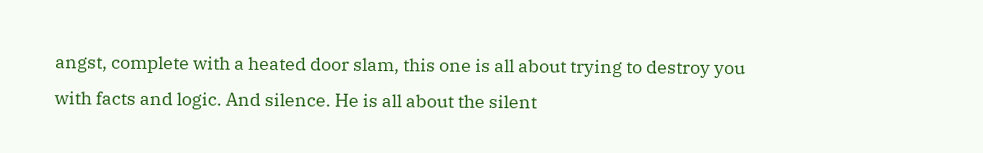angst, complete with a heated door slam, this one is all about trying to destroy you with facts and logic. And silence. He is all about the silent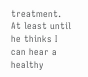treatment. At least until he thinks I can hear a healthy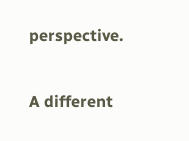perspective.

A different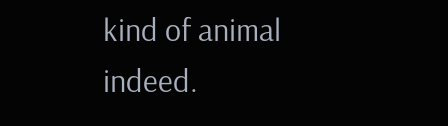kind of animal indeed.